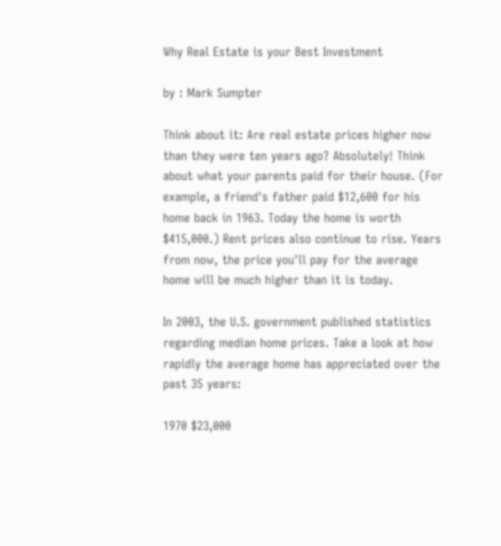Why Real Estate is your Best Investment

by : Mark Sumpter

Think about it: Are real estate prices higher now than they were ten years ago? Absolutely! Think about what your parents paid for their house. (For example, a friend's father paid $12,600 for his home back in 1963. Today the home is worth $415,000.) Rent prices also continue to rise. Years from now, the price you'll pay for the average home will be much higher than it is today.

In 2003, the U.S. government published statistics regarding median home prices. Take a look at how rapidly the average home has appreciated over the past 35 years:

1970 $23,000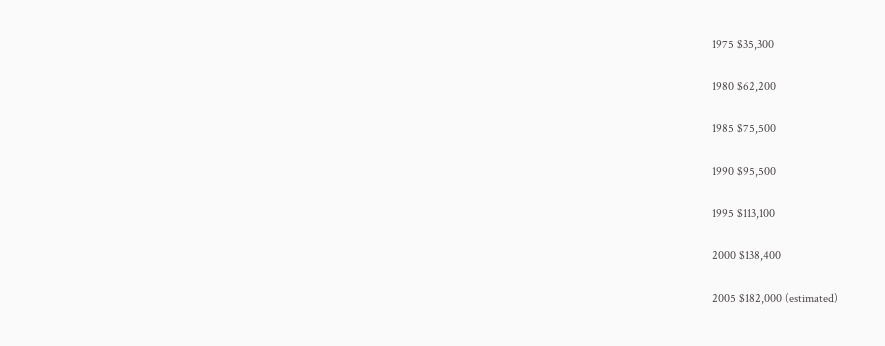1975 $35,300

1980 $62,200

1985 $75,500

1990 $95,500

1995 $113,100

2000 $138,400

2005 $182,000 (estimated)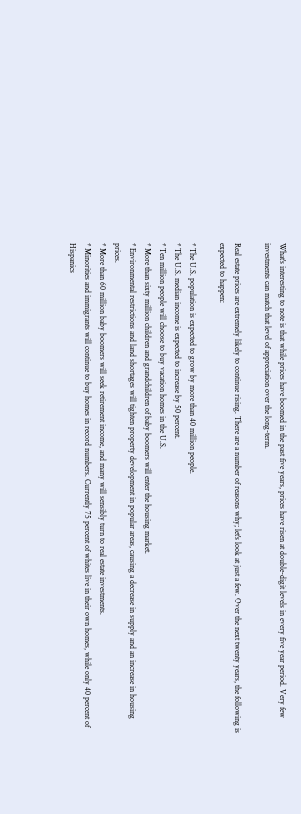What's interesting to note is that while prices have boomed in the past five years, prices have risen at double-digit levels in every five year period. Very few investments can match that level of appreciation over the long-term.

Real estate prices are extremely likely to continue rising. There are a number of reasons why; let's look at just a few. Over the next twenty years, the following is expected to happen:

* The U.S. population is expected to grow by more than 40 million people.
* The U.S. median income is expected to increase by 50 percent.
* Ten million people will choose to buy vacation homes in the U.S.
* More than sixty million children and grandchildren of baby boomers will enter the housing market.
* Environmental restrictions and land shortages will tighten property development in popular areas, causing a decrease in supply and an increase in housing prices.
* More than 60 million baby boomers will seek retirement income, and many will sensibly turn to real estate investments.
* Minorities and immigrants will continue to buy homes in record numbers. Currently 75 percent of whites live in their own homes, while only 40 percent of Hispanics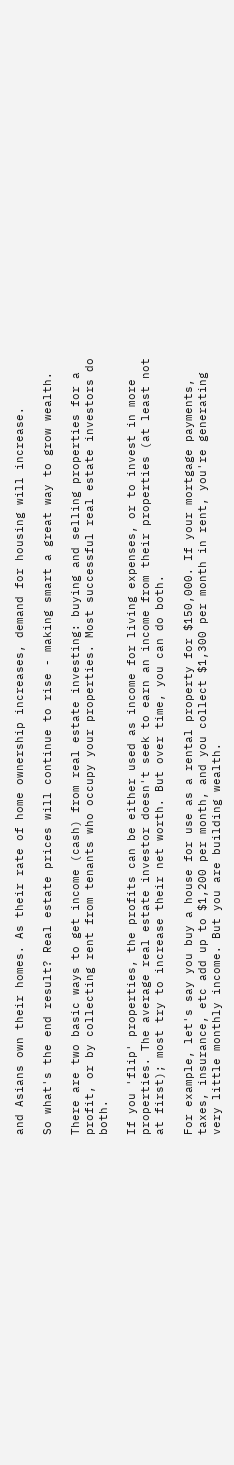and Asians own their homes. As their rate of home ownership increases, demand for housing will increase.

So what's the end result? Real estate prices will continue to rise - making smart a great way to grow wealth.

There are two basic ways to get income (cash) from real estate investing: buying and selling properties for a profit, or by collecting rent from tenants who occupy your properties. Most successful real estate investors do both.

If you 'flip' properties, the profits can be either used as income for living expenses, or to invest in more properties. The average real estate investor doesn't seek to earn an income from their properties (at least not at first); most try to increase their net worth. But over time, you can do both.

For example, let's say you buy a house for use as a rental property for $150,000. If your mortgage payments, taxes, insurance, etc add up to $1,200 per month, and you collect $1,300 per month in rent, you're generating very little monthly income. But you are building wealth.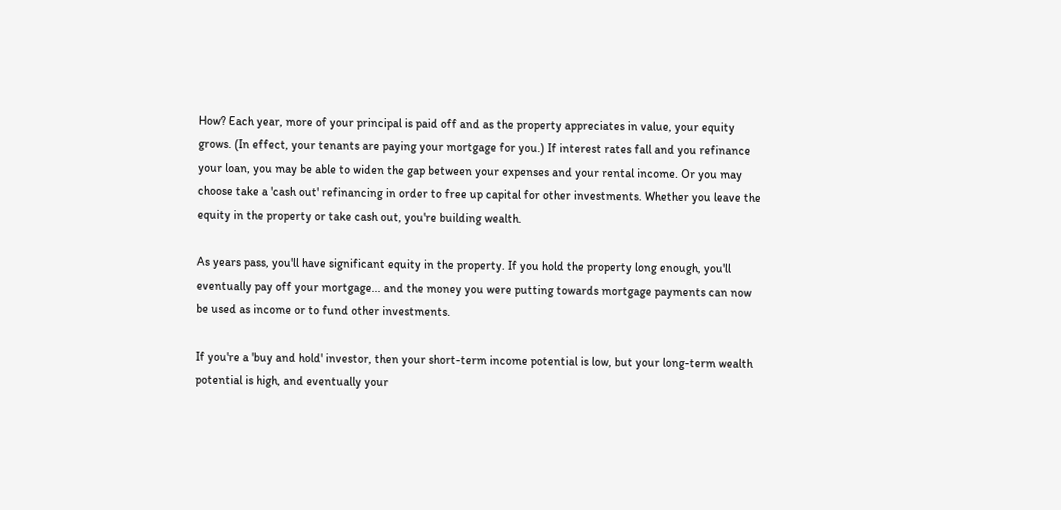How? Each year, more of your principal is paid off and as the property appreciates in value, your equity grows. (In effect, your tenants are paying your mortgage for you.) If interest rates fall and you refinance your loan, you may be able to widen the gap between your expenses and your rental income. Or you may choose take a 'cash out' refinancing in order to free up capital for other investments. Whether you leave the equity in the property or take cash out, you're building wealth.

As years pass, you'll have significant equity in the property. If you hold the property long enough, you'll eventually pay off your mortgage... and the money you were putting towards mortgage payments can now be used as income or to fund other investments.

If you're a 'buy and hold' investor, then your short-term income potential is low, but your long-term wealth potential is high, and eventually your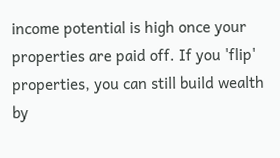income potential is high once your properties are paid off. If you 'flip' properties, you can still build wealth by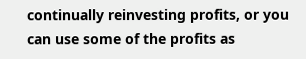continually reinvesting profits, or you can use some of the profits as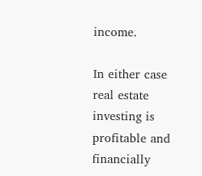income.

In either case real estate investing is profitable and financially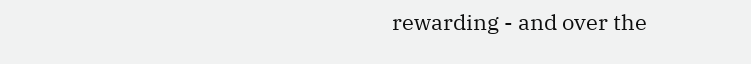rewarding - and over the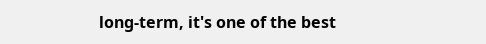long-term, it's one of the best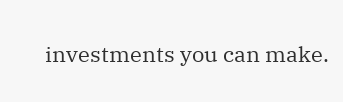investments you can make.